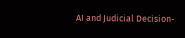AI and Judicial Decision-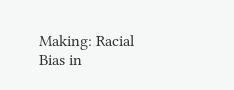Making: Racial Bias in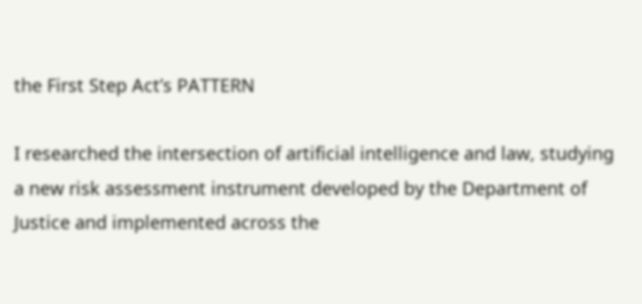the First Step Act’s PATTERN

I researched the intersection of artificial intelligence and law, studying a new risk assessment instrument developed by the Department of Justice and implemented across the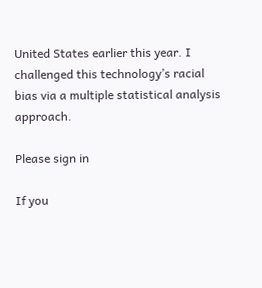United States earlier this year. I challenged this technology’s racial bias via a multiple statistical analysis approach.

Please sign in

If you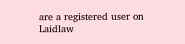are a registered user on Laidlaw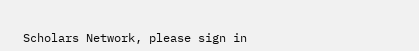Scholars Network, please sign in